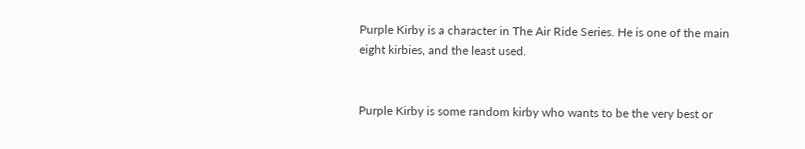Purple Kirby is a character in The Air Ride Series. He is one of the main eight kirbies, and the least used.


Purple Kirby is some random kirby who wants to be the very best or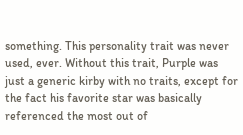something. This personality trait was never used, ever. Without this trait, Purple was just a generic kirby with no traits, except for the fact his favorite star was basically referenced the most out of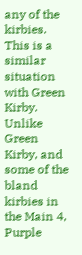any of the kirbies. This is a similar situation with Green Kirby. Unlike Green Kirby, and some of the bland kirbies in the Main 4, Purple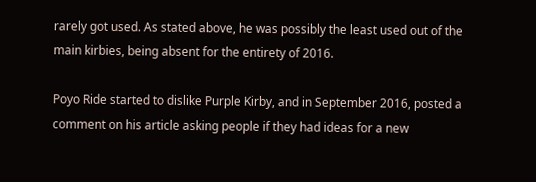rarely got used. As stated above, he was possibly the least used out of the main kirbies, being absent for the entirety of 2016.

Poyo Ride started to dislike Purple Kirby, and in September 2016, posted a comment on his article asking people if they had ideas for a new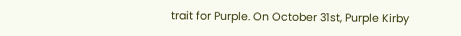trait for Purple. On October 31st, Purple Kirby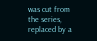was cut from the series, replaced by a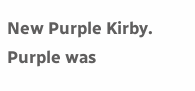New Purple Kirby. Purple was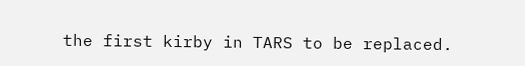the first kirby in TARS to be replaced.